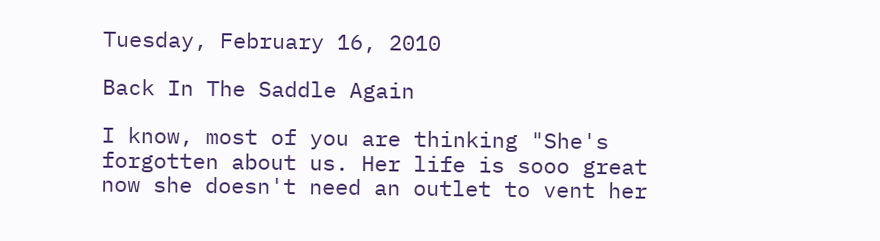Tuesday, February 16, 2010

Back In The Saddle Again

I know, most of you are thinking "She's forgotten about us. Her life is sooo great now she doesn't need an outlet to vent her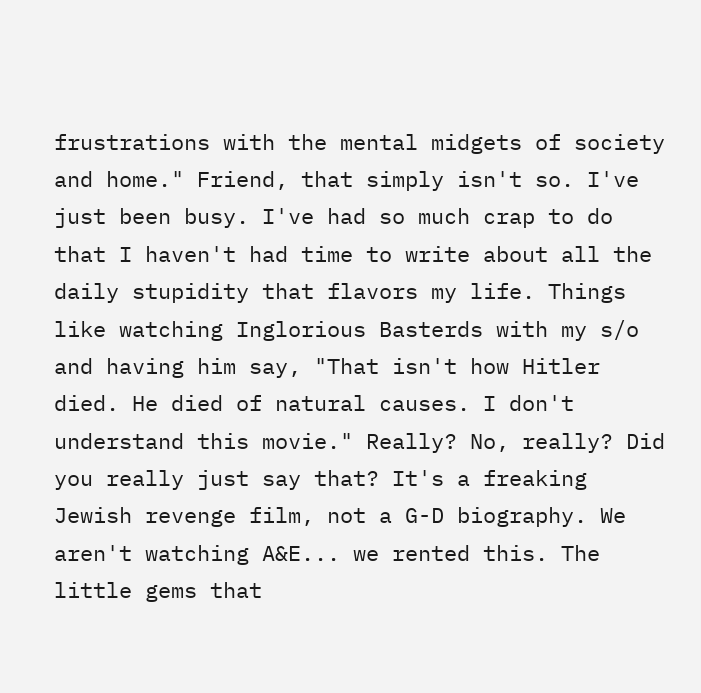frustrations with the mental midgets of society and home." Friend, that simply isn't so. I've just been busy. I've had so much crap to do that I haven't had time to write about all the daily stupidity that flavors my life. Things like watching Inglorious Basterds with my s/o and having him say, "That isn't how Hitler died. He died of natural causes. I don't understand this movie." Really? No, really? Did you really just say that? It's a freaking Jewish revenge film, not a G-D biography. We aren't watching A&E... we rented this. The little gems that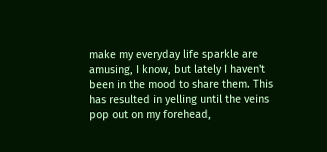make my everyday life sparkle are amusing, I know, but lately I haven't been in the mood to share them. This has resulted in yelling until the veins pop out on my forehead,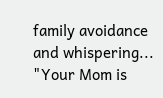family avoidance and whispering... "Your Mom is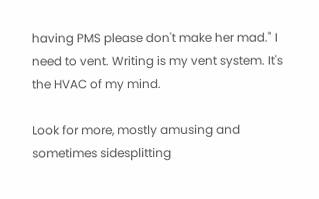having PMS please don't make her mad." I need to vent. Writing is my vent system. It's the HVAC of my mind.

Look for more, mostly amusing and sometimes sidesplitting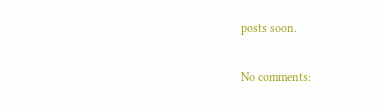posts soon.

No comments: